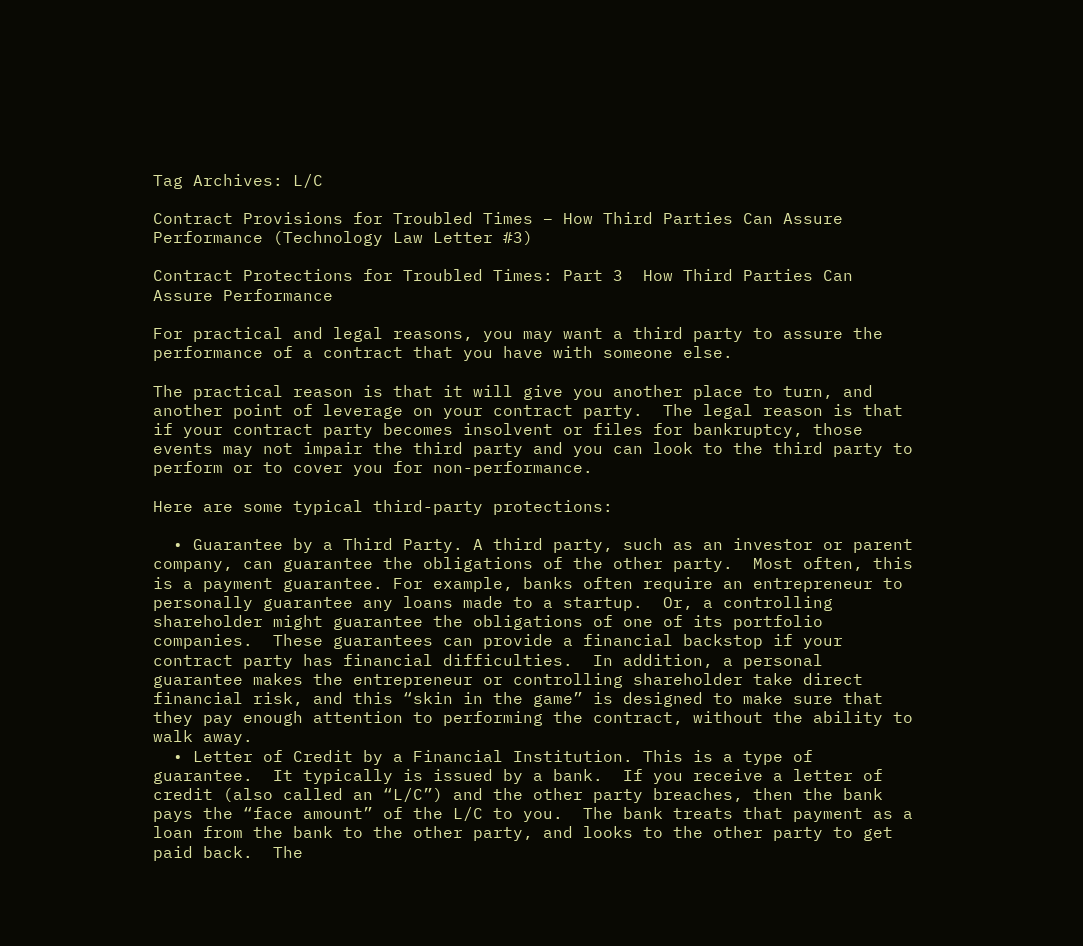Tag Archives: L/C

Contract Provisions for Troubled Times – How Third Parties Can Assure Performance (Technology Law Letter #3)

Contract Protections for Troubled Times: Part 3  How Third Parties Can Assure Performance

For practical and legal reasons, you may want a third party to assure the performance of a contract that you have with someone else.

The practical reason is that it will give you another place to turn, and another point of leverage on your contract party.  The legal reason is that if your contract party becomes insolvent or files for bankruptcy, those events may not impair the third party and you can look to the third party to perform or to cover you for non-performance.

Here are some typical third-party protections:

  • Guarantee by a Third Party. A third party, such as an investor or parent company, can guarantee the obligations of the other party.  Most often, this is a payment guarantee. For example, banks often require an entrepreneur to personally guarantee any loans made to a startup.  Or, a controlling shareholder might guarantee the obligations of one of its portfolio companies.  These guarantees can provide a financial backstop if your contract party has financial difficulties.  In addition, a personal guarantee makes the entrepreneur or controlling shareholder take direct financial risk, and this “skin in the game” is designed to make sure that they pay enough attention to performing the contract, without the ability to walk away.
  • Letter of Credit by a Financial Institution. This is a type of guarantee.  It typically is issued by a bank.  If you receive a letter of credit (also called an “L/C”) and the other party breaches, then the bank pays the “face amount” of the L/C to you.  The bank treats that payment as a loan from the bank to the other party, and looks to the other party to get paid back.  The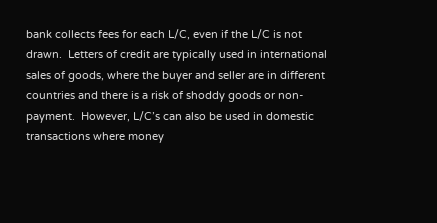bank collects fees for each L/C, even if the L/C is not drawn.  Letters of credit are typically used in international sales of goods, where the buyer and seller are in different countries and there is a risk of shoddy goods or non-payment.  However, L/C’s can also be used in domestic transactions where money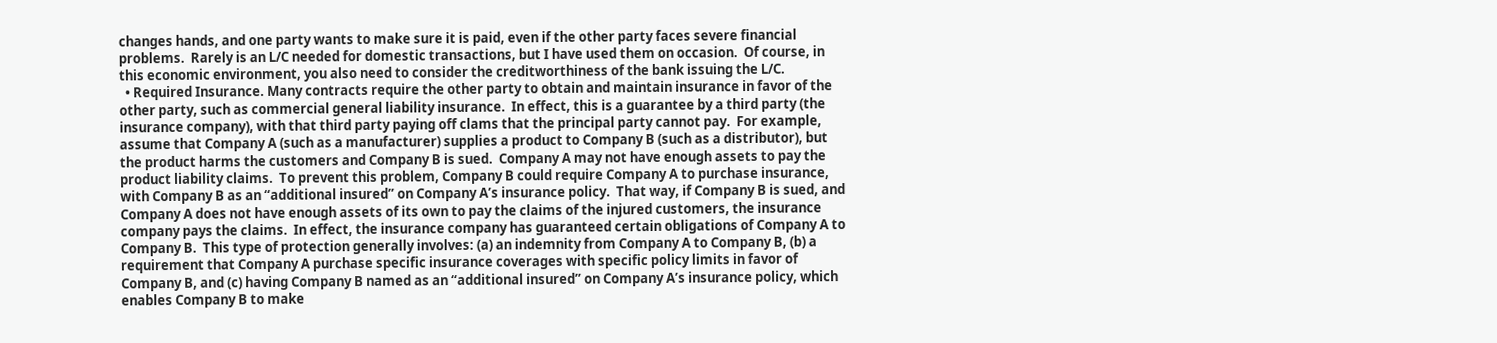changes hands, and one party wants to make sure it is paid, even if the other party faces severe financial problems.  Rarely is an L/C needed for domestic transactions, but I have used them on occasion.  Of course, in this economic environment, you also need to consider the creditworthiness of the bank issuing the L/C.
  • Required Insurance. Many contracts require the other party to obtain and maintain insurance in favor of the other party, such as commercial general liability insurance.  In effect, this is a guarantee by a third party (the insurance company), with that third party paying off clams that the principal party cannot pay.  For example, assume that Company A (such as a manufacturer) supplies a product to Company B (such as a distributor), but the product harms the customers and Company B is sued.  Company A may not have enough assets to pay the product liability claims.  To prevent this problem, Company B could require Company A to purchase insurance, with Company B as an “additional insured” on Company A’s insurance policy.  That way, if Company B is sued, and Company A does not have enough assets of its own to pay the claims of the injured customers, the insurance company pays the claims.  In effect, the insurance company has guaranteed certain obligations of Company A to Company B.  This type of protection generally involves: (a) an indemnity from Company A to Company B, (b) a requirement that Company A purchase specific insurance coverages with specific policy limits in favor of Company B, and (c) having Company B named as an “additional insured” on Company A’s insurance policy, which enables Company B to make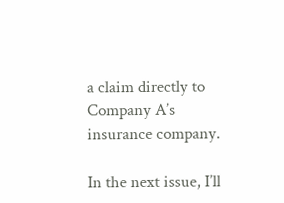a claim directly to Company A’s insurance company.

In the next issue, I’ll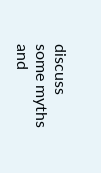discuss some myths and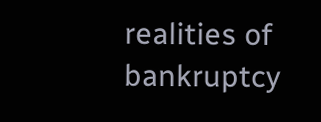realities of bankruptcy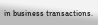in business transactions.